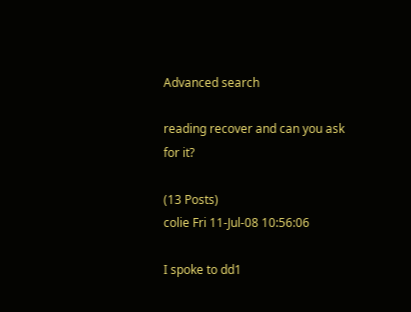Advanced search

reading recover and can you ask for it?

(13 Posts)
colie Fri 11-Jul-08 10:56:06

I spoke to dd1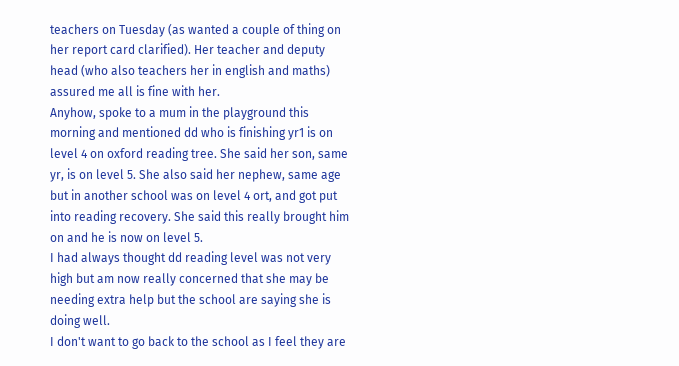teachers on Tuesday (as wanted a couple of thing on her report card clarified). Her teacher and deputy head (who also teachers her in english and maths) assured me all is fine with her.
Anyhow, spoke to a mum in the playground this morning and mentioned dd who is finishing yr1 is on level 4 on oxford reading tree. She said her son, same yr, is on level 5. She also said her nephew, same age but in another school was on level 4 ort, and got put into reading recovery. She said this really brought him on and he is now on level 5.
I had always thought dd reading level was not very high but am now really concerned that she may be needing extra help but the school are saying she is doing well.
I don't want to go back to the school as I feel they are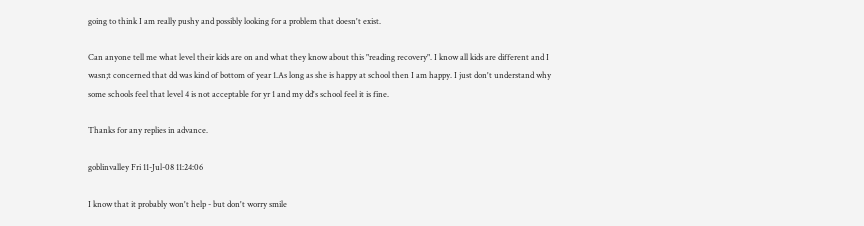going to think I am really pushy and possibly looking for a problem that doesn't exist.

Can anyone tell me what level their kids are on and what they know about this "reading recovery". I know all kids are different and I wasn;t concerned that dd was kind of bottom of year 1.As long as she is happy at school then I am happy. I just don't understand why some schools feel that level 4 is not acceptable for yr 1 and my dd's school feel it is fine.

Thanks for any replies in advance.

goblinvalley Fri 11-Jul-08 11:24:06

I know that it probably won't help - but don't worry smile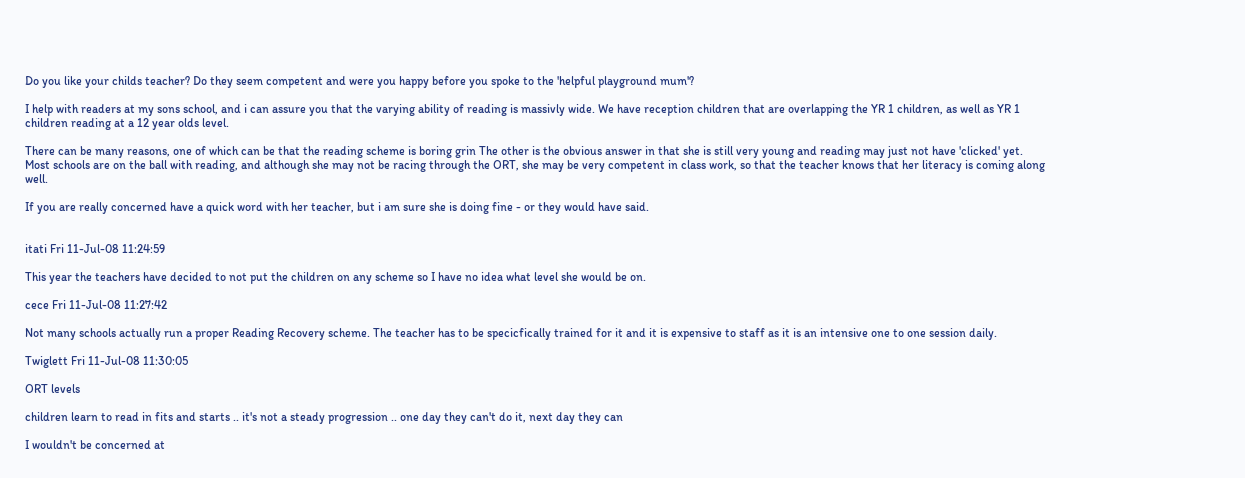Do you like your childs teacher? Do they seem competent and were you happy before you spoke to the 'helpful playground mum'?

I help with readers at my sons school, and i can assure you that the varying ability of reading is massivly wide. We have reception children that are overlapping the YR 1 children, as well as YR 1 children reading at a 12 year olds level.

There can be many reasons, one of which can be that the reading scheme is boring grin The other is the obvious answer in that she is still very young and reading may just not have 'clicked' yet. Most schools are on the ball with reading, and although she may not be racing through the ORT, she may be very competent in class work, so that the teacher knows that her literacy is coming along well.

If you are really concerned have a quick word with her teacher, but i am sure she is doing fine - or they would have said.


itati Fri 11-Jul-08 11:24:59

This year the teachers have decided to not put the children on any scheme so I have no idea what level she would be on.

cece Fri 11-Jul-08 11:27:42

Not many schools actually run a proper Reading Recovery scheme. The teacher has to be specicfically trained for it and it is expensive to staff as it is an intensive one to one session daily.

Twiglett Fri 11-Jul-08 11:30:05

ORT levels

children learn to read in fits and starts .. it's not a steady progression .. one day they can't do it, next day they can

I wouldn't be concerned at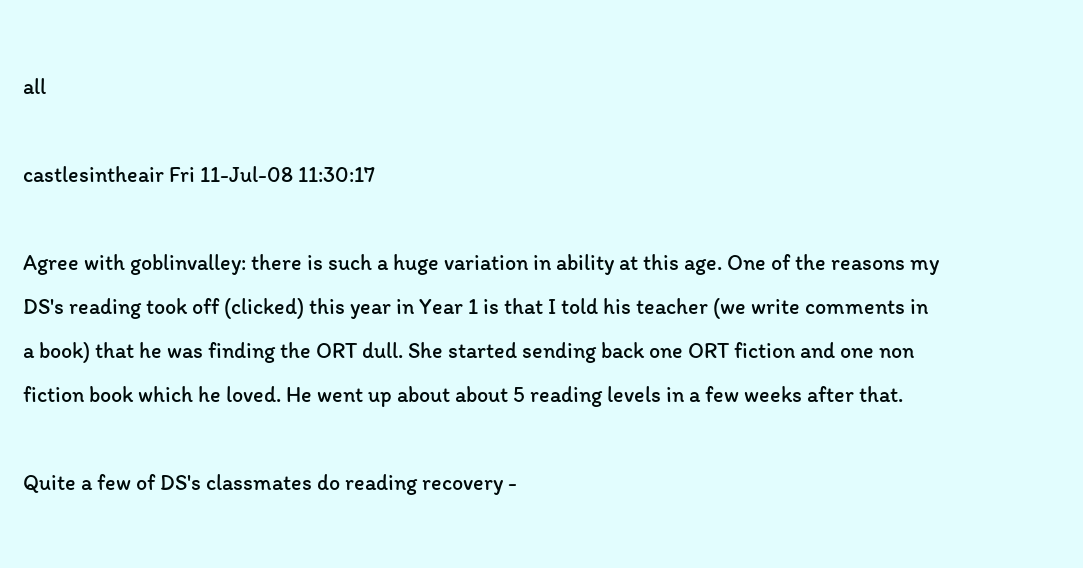all

castlesintheair Fri 11-Jul-08 11:30:17

Agree with goblinvalley: there is such a huge variation in ability at this age. One of the reasons my DS's reading took off (clicked) this year in Year 1 is that I told his teacher (we write comments in a book) that he was finding the ORT dull. She started sending back one ORT fiction and one non fiction book which he loved. He went up about about 5 reading levels in a few weeks after that.

Quite a few of DS's classmates do reading recovery -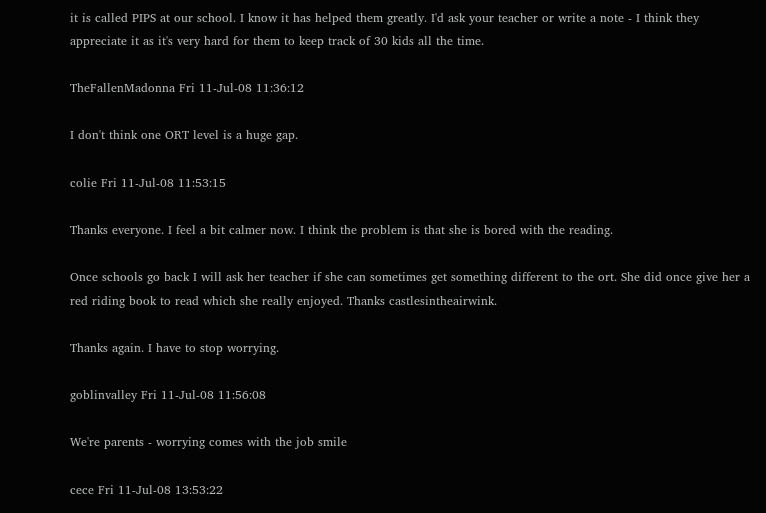it is called PIPS at our school. I know it has helped them greatly. I'd ask your teacher or write a note - I think they appreciate it as it's very hard for them to keep track of 30 kids all the time.

TheFallenMadonna Fri 11-Jul-08 11:36:12

I don't think one ORT level is a huge gap.

colie Fri 11-Jul-08 11:53:15

Thanks everyone. I feel a bit calmer now. I think the problem is that she is bored with the reading.

Once schools go back I will ask her teacher if she can sometimes get something different to the ort. She did once give her a red riding book to read which she really enjoyed. Thanks castlesintheairwink.

Thanks again. I have to stop worrying.

goblinvalley Fri 11-Jul-08 11:56:08

We're parents - worrying comes with the job smile

cece Fri 11-Jul-08 13:53:22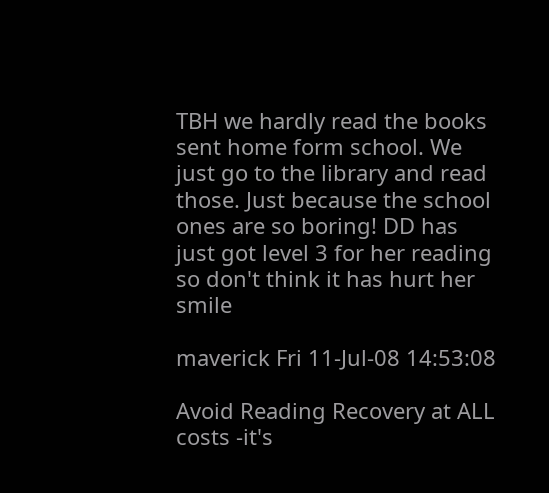TBH we hardly read the books sent home form school. We just go to the library and read those. Just because the school ones are so boring! DD has just got level 3 for her reading so don't think it has hurt her smile

maverick Fri 11-Jul-08 14:53:08

Avoid Reading Recovery at ALL costs -it's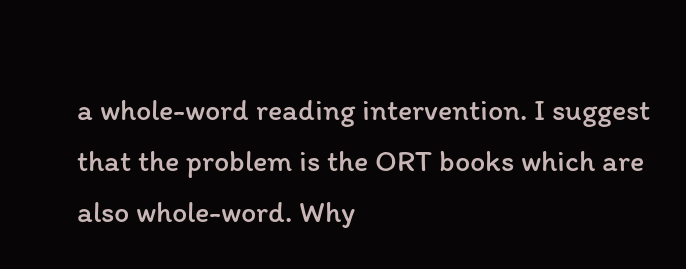a whole-word reading intervention. I suggest that the problem is the ORT books which are also whole-word. Why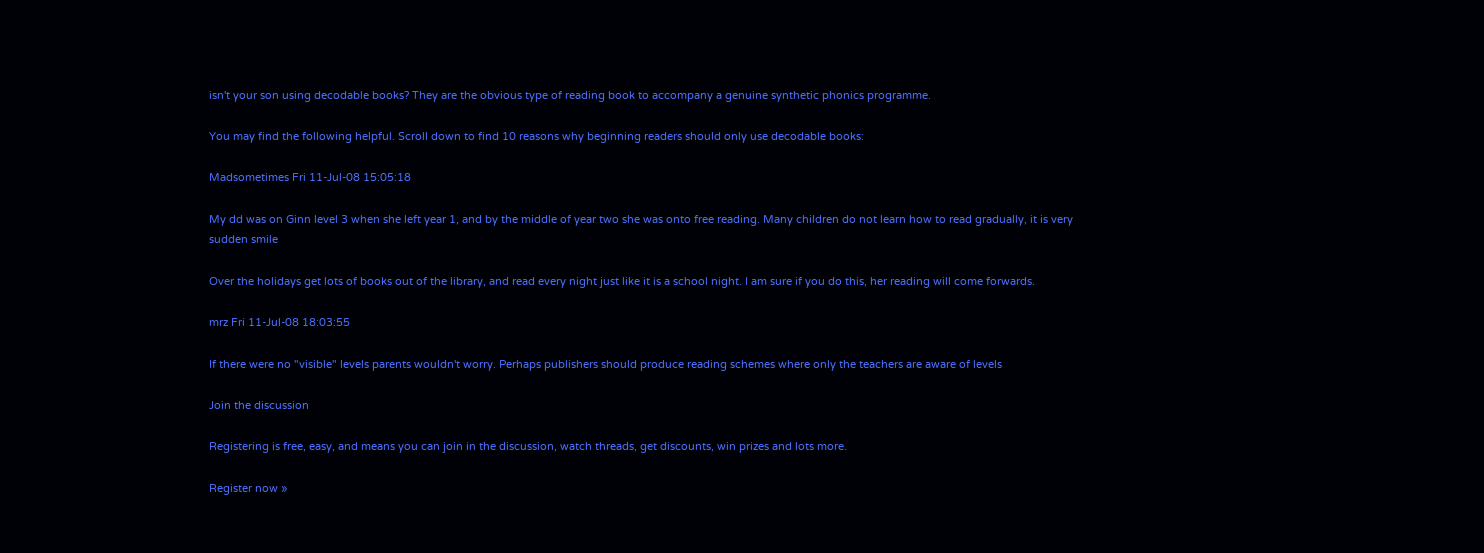isn't your son using decodable books? They are the obvious type of reading book to accompany a genuine synthetic phonics programme.

You may find the following helpful. Scroll down to find 10 reasons why beginning readers should only use decodable books:

Madsometimes Fri 11-Jul-08 15:05:18

My dd was on Ginn level 3 when she left year 1, and by the middle of year two she was onto free reading. Many children do not learn how to read gradually, it is very sudden smile

Over the holidays get lots of books out of the library, and read every night just like it is a school night. I am sure if you do this, her reading will come forwards.

mrz Fri 11-Jul-08 18:03:55

If there were no "visible" levels parents wouldn't worry. Perhaps publishers should produce reading schemes where only the teachers are aware of levels

Join the discussion

Registering is free, easy, and means you can join in the discussion, watch threads, get discounts, win prizes and lots more.

Register now »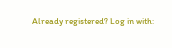Already registered? Log in with: